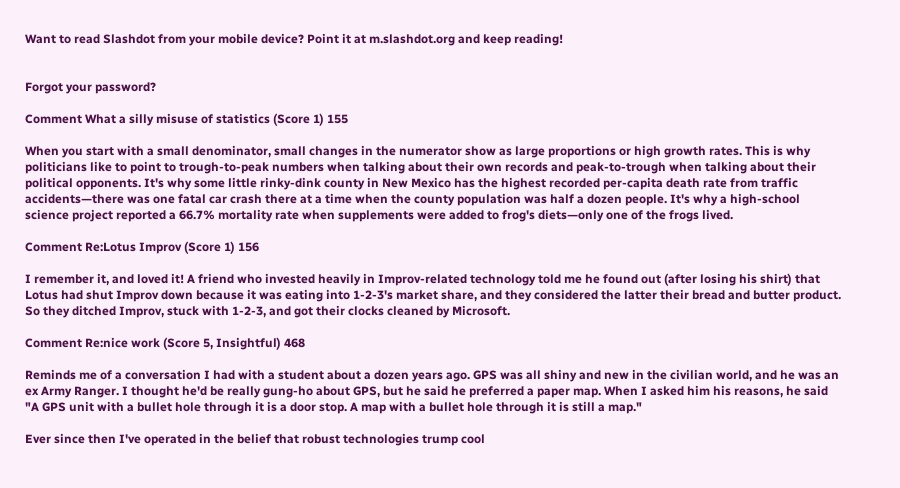Want to read Slashdot from your mobile device? Point it at m.slashdot.org and keep reading!


Forgot your password?

Comment What a silly misuse of statistics (Score 1) 155

When you start with a small denominator, small changes in the numerator show as large proportions or high growth rates. This is why politicians like to point to trough-to-peak numbers when talking about their own records and peak-to-trough when talking about their political opponents. It's why some little rinky-dink county in New Mexico has the highest recorded per-capita death rate from traffic accidents—there was one fatal car crash there at a time when the county population was half a dozen people. It's why a high-school science project reported a 66.7% mortality rate when supplements were added to frog's diets—only one of the frogs lived.

Comment Re:Lotus Improv (Score 1) 156

I remember it, and loved it! A friend who invested heavily in Improv-related technology told me he found out (after losing his shirt) that Lotus had shut Improv down because it was eating into 1-2-3's market share, and they considered the latter their bread and butter product. So they ditched Improv, stuck with 1-2-3, and got their clocks cleaned by Microsoft.

Comment Re:nice work (Score 5, Insightful) 468

Reminds me of a conversation I had with a student about a dozen years ago. GPS was all shiny and new in the civilian world, and he was an ex Army Ranger. I thought he'd be really gung-ho about GPS, but he said he preferred a paper map. When I asked him his reasons, he said "A GPS unit with a bullet hole through it is a door stop. A map with a bullet hole through it is still a map."

Ever since then I've operated in the belief that robust technologies trump cool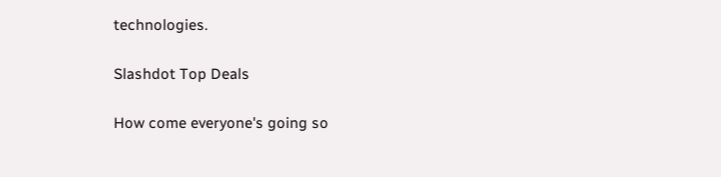technologies.

Slashdot Top Deals

How come everyone's going so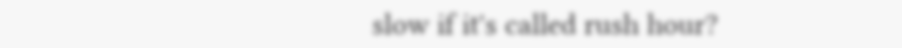slow if it's called rush hour?